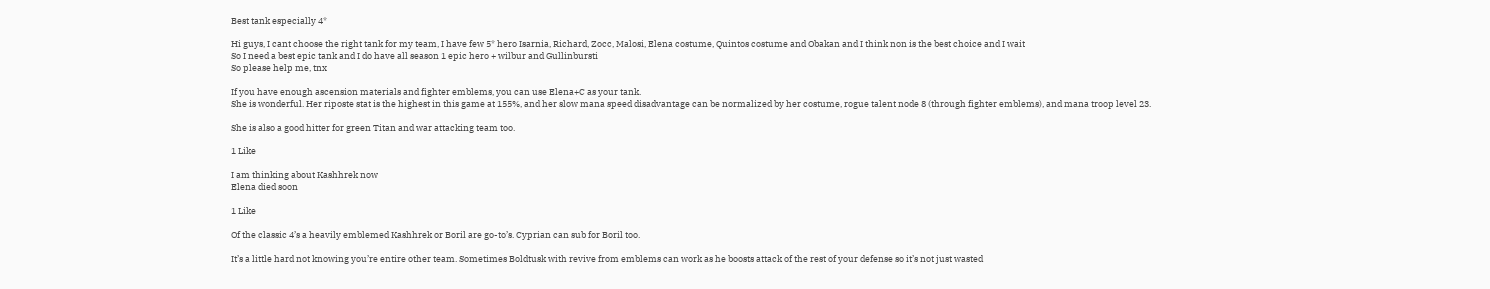Best tank especially 4*

Hi guys, I cant choose the right tank for my team, I have few 5* hero Isarnia, Richard, Zocc, Malosi, Elena costume, Quintos costume and Obakan and I think non is the best choice and I wait
So I need a best epic tank and I do have all season 1 epic hero + wilbur and Gullinbursti
So please help me, tnx

If you have enough ascension materials and fighter emblems, you can use Elena+C as your tank.
She is wonderful. Her riposte stat is the highest in this game at 155%, and her slow mana speed disadvantage can be normalized by her costume, rogue talent node 8 (through fighter emblems), and mana troop level 23.

She is also a good hitter for green Titan and war attacking team too.

1 Like

I am thinking about Kashhrek now
Elena died soon

1 Like

Of the classic 4’s a heavily emblemed Kashhrek or Boril are go-to’s. Cyprian can sub for Boril too.

It’s a little hard not knowing you’re entire other team. Sometimes Boldtusk with revive from emblems can work as he boosts attack of the rest of your defense so it’s not just wasted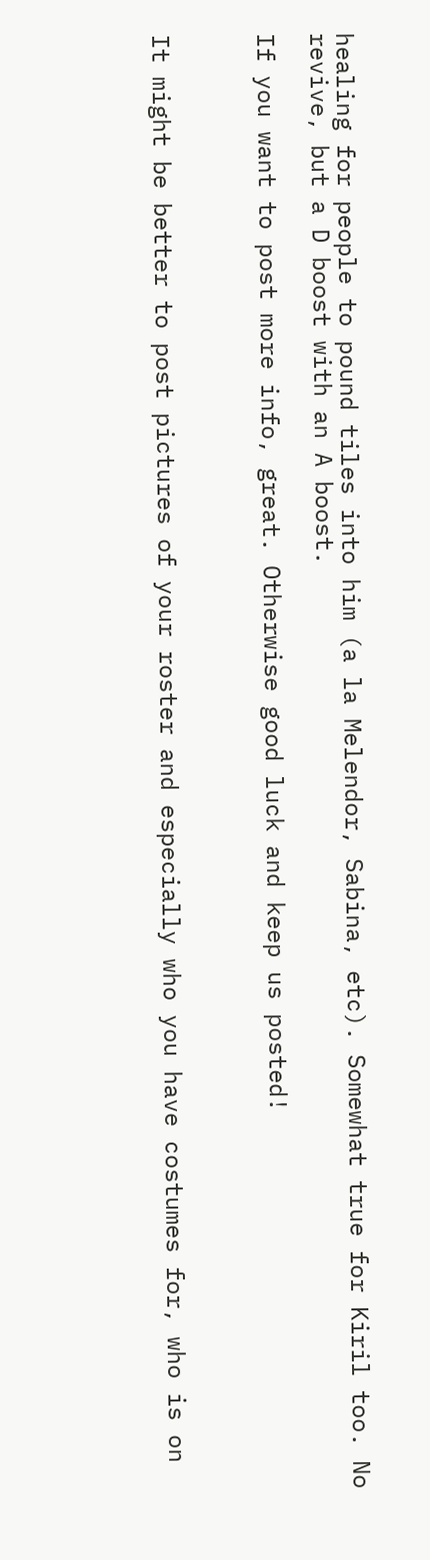healing for people to pound tiles into him (a la Melendor, Sabina, etc). Somewhat true for Kiril too. No revive, but a D boost with an A boost.

If you want to post more info, great. Otherwise good luck and keep us posted!



It might be better to post pictures of your roster and especially who you have costumes for, who is on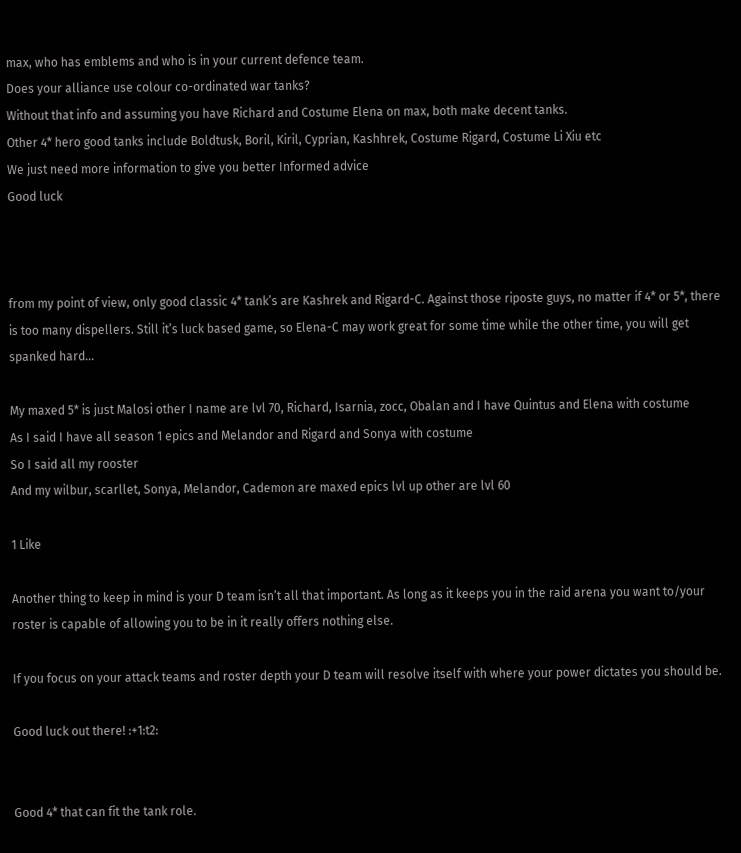max, who has emblems and who is in your current defence team.
Does your alliance use colour co-ordinated war tanks?
Without that info and assuming you have Richard and Costume Elena on max, both make decent tanks.
Other 4* hero good tanks include Boldtusk, Boril, Kiril, Cyprian, Kashhrek, Costume Rigard, Costume Li Xiu etc
We just need more information to give you better Informed advice
Good luck



from my point of view, only good classic 4* tank’s are Kashrek and Rigard-C. Against those riposte guys, no matter if 4* or 5*, there is too many dispellers. Still it’s luck based game, so Elena-C may work great for some time while the other time, you will get spanked hard…

My maxed 5* is just Malosi other I name are lvl 70, Richard, Isarnia, zocc, Obalan and I have Quintus and Elena with costume
As I said I have all season 1 epics and Melandor and Rigard and Sonya with costume
So I said all my rooster
And my wilbur, scarllet, Sonya, Melandor, Cademon are maxed epics lvl up other are lvl 60

1 Like

Another thing to keep in mind is your D team isn’t all that important. As long as it keeps you in the raid arena you want to/your roster is capable of allowing you to be in it really offers nothing else.

If you focus on your attack teams and roster depth your D team will resolve itself with where your power dictates you should be.

Good luck out there! :+1:t2:


Good 4* that can fit the tank role.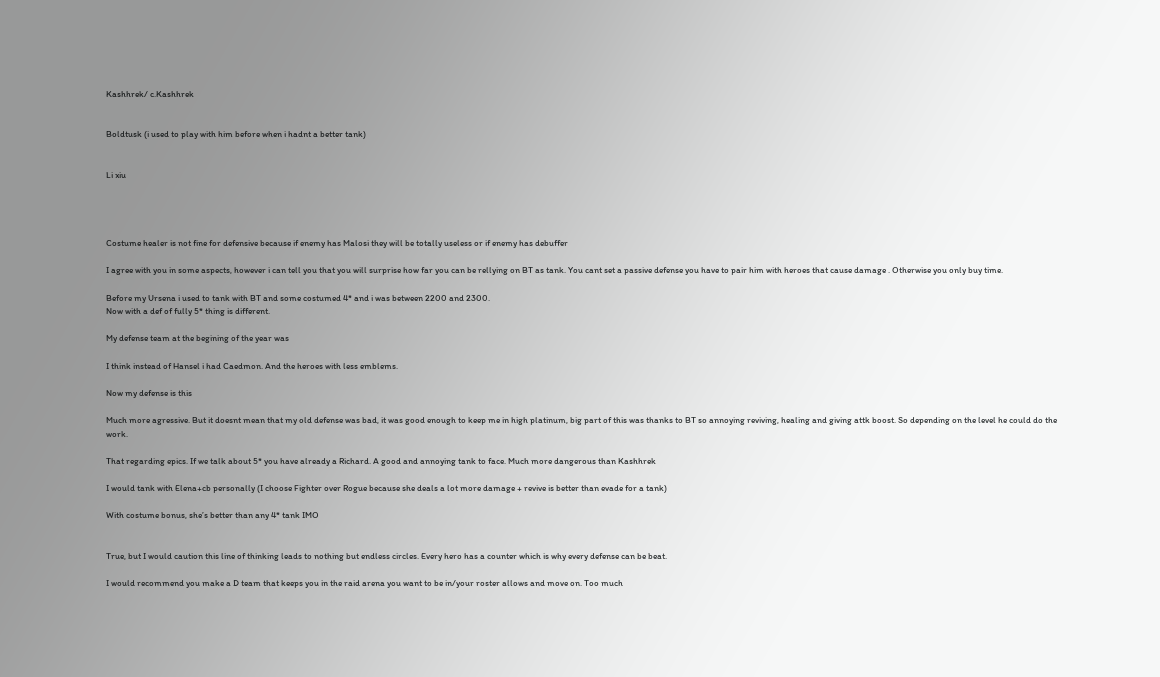Kashhrek/ c.Kashhrek


Boldtusk (i used to play with him before when i hadnt a better tank)


Li xiu




Costume healer is not fine for defensive because if enemy has Malosi they will be totally useless or if enemy has debuffer

I agree with you in some aspects, however i can tell you that you will surprise how far you can be rellying on BT as tank. You cant set a passive defense you have to pair him with heroes that cause damage . Otherwise you only buy time.

Before my Ursena i used to tank with BT and some costumed 4* and i was between 2200 and 2300.
Now with a def of fully 5* thing is different.

My defense team at the begining of the year was

I think instead of Hansel i had Caedmon. And the heroes with less emblems.

Now my defense is this

Much more agressive. But it doesnt mean that my old defense was bad, it was good enough to keep me in high platinum, big part of this was thanks to BT so annoying reviving, healing and giving attk boost. So depending on the level he could do the work.

That regarding epics. If we talk about 5* you have already a Richard. A good and annoying tank to face. Much more dangerous than Kashhrek

I would tank with Elena+cb personally (I choose Fighter over Rogue because she deals a lot more damage + revive is better than evade for a tank)

With costume bonus, she’s better than any 4* tank IMO


True, but I would caution this line of thinking leads to nothing but endless circles. Every hero has a counter which is why every defense can be beat.

I would recommend you make a D team that keeps you in the raid arena you want to be in/your roster allows and move on. Too much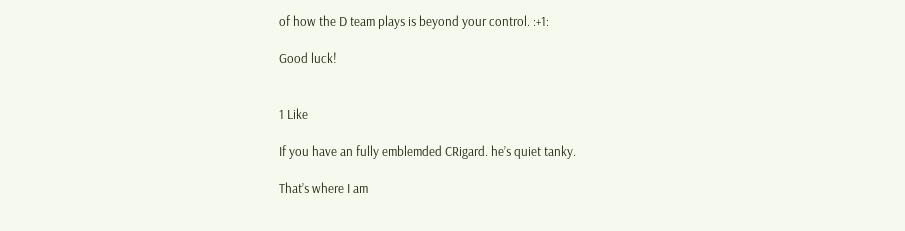of how the D team plays is beyond your control. :+1:

Good luck!


1 Like

If you have an fully emblemded CRigard. he’s quiet tanky.

That’s where I am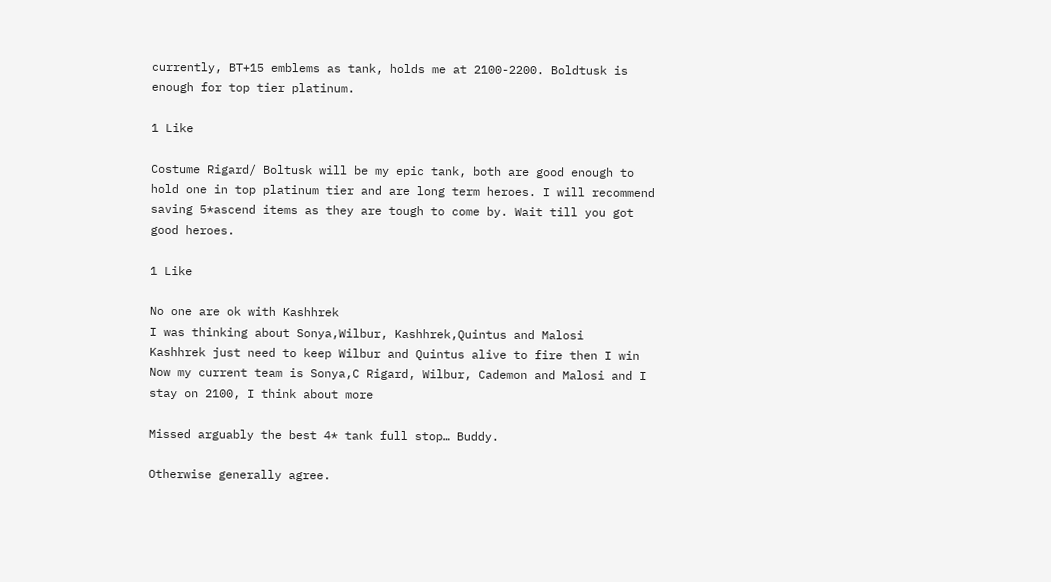currently, BT+15 emblems as tank, holds me at 2100-2200. Boldtusk is enough for top tier platinum.

1 Like

Costume Rigard/ Boltusk will be my epic tank, both are good enough to hold one in top platinum tier and are long term heroes. I will recommend saving 5*ascend items as they are tough to come by. Wait till you got good heroes.

1 Like

No one are ok with Kashhrek
I was thinking about Sonya,Wilbur, Kashhrek,Quintus and Malosi
Kashhrek just need to keep Wilbur and Quintus alive to fire then I win
Now my current team is Sonya,C Rigard, Wilbur, Cademon and Malosi and I stay on 2100, I think about more

Missed arguably the best 4* tank full stop… Buddy.

Otherwise generally agree.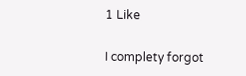1 Like

I complety forgot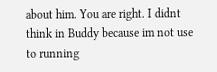about him. You are right. I didnt think in Buddy because im not use to running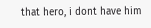that hero, i dont have him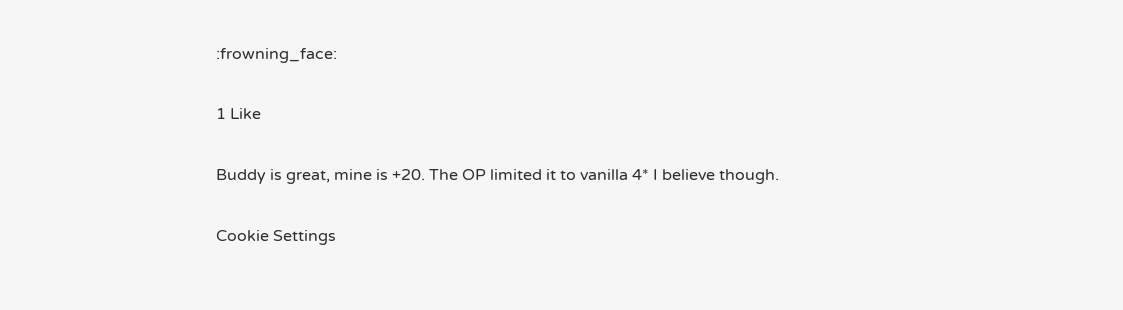:frowning_face:

1 Like

Buddy is great, mine is +20. The OP limited it to vanilla 4* I believe though.

Cookie Settings